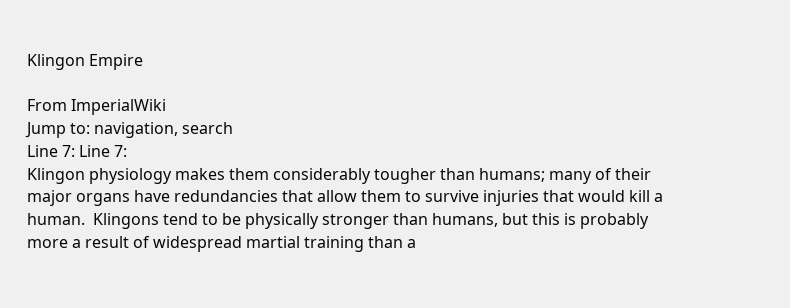Klingon Empire

From ImperialWiki
Jump to: navigation, search
Line 7: Line 7:
Klingon physiology makes them considerably tougher than humans; many of their major organs have redundancies that allow them to survive injuries that would kill a human.  Klingons tend to be physically stronger than humans, but this is probably more a result of widespread martial training than a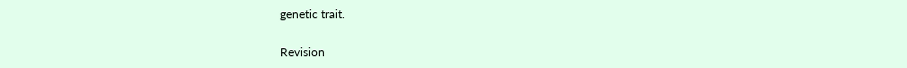genetic trait.

Revision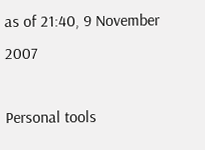as of 21:40, 9 November 2007

Personal tools